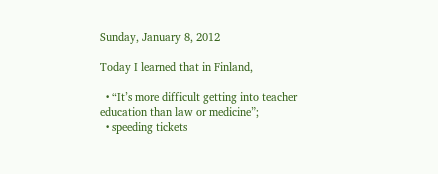Sunday, January 8, 2012

Today I learned that in Finland,

  • “It’s more difficult getting into teacher education than law or medicine”;
  • speeding tickets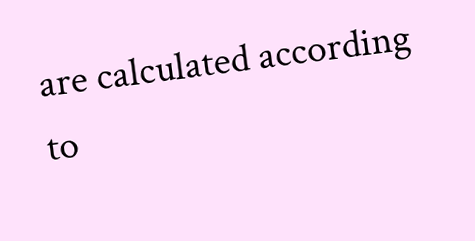are calculated according to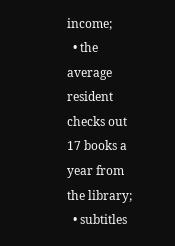income;
  • the average resident checks out 17 books a year from the library;
  • subtitles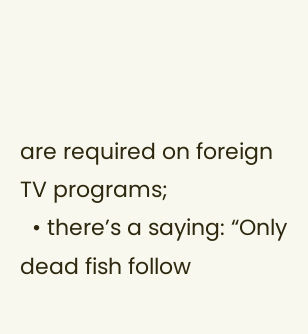are required on foreign TV programs;
  • there’s a saying: “Only dead fish follow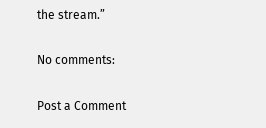the stream.”

No comments:

Post a Comment